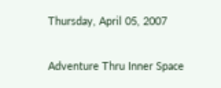Thursday, April 05, 2007

Adventure Thru Inner Space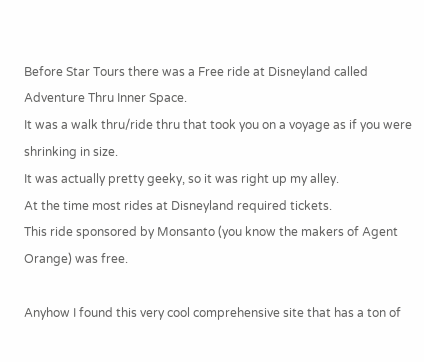Before Star Tours there was a Free ride at Disneyland called Adventure Thru Inner Space.
It was a walk thru/ride thru that took you on a voyage as if you were shrinking in size.
It was actually pretty geeky, so it was right up my alley.
At the time most rides at Disneyland required tickets.
This ride sponsored by Monsanto (you know the makers of Agent Orange) was free.

Anyhow I found this very cool comprehensive site that has a ton of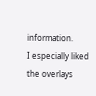information.
I especially liked the overlays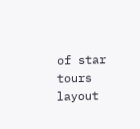of star tours layout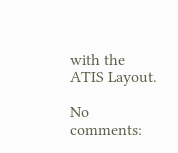with the ATIS Layout.

No comments: